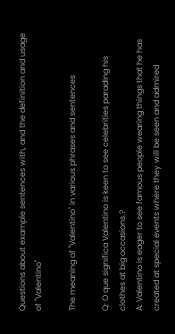Questions about example sentences with, and the definition and usage of "Valentino"

The meaning of "Valentino" in various phrases and sentences

Q: O que significa Valentino is keen to see celebrities parading his clothes at big occasions.?
A: Valentino is eager to see famous people wearing things that he has created at special events where they will be seen and admired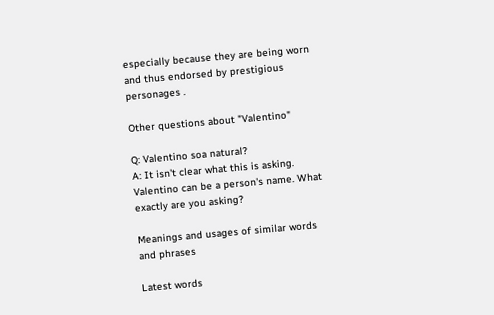especially because they are being worn and thus endorsed by prestigious personages .

Other questions about "Valentino"

Q: Valentino soa natural?
A: It isn't clear what this is asking. Valentino can be a person's name. What exactly are you asking?

Meanings and usages of similar words and phrases

Latest words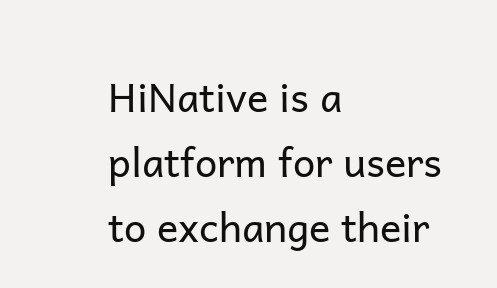HiNative is a platform for users to exchange their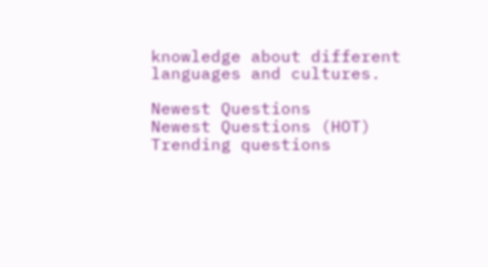knowledge about different languages and cultures.

Newest Questions
Newest Questions (HOT)
Trending questions